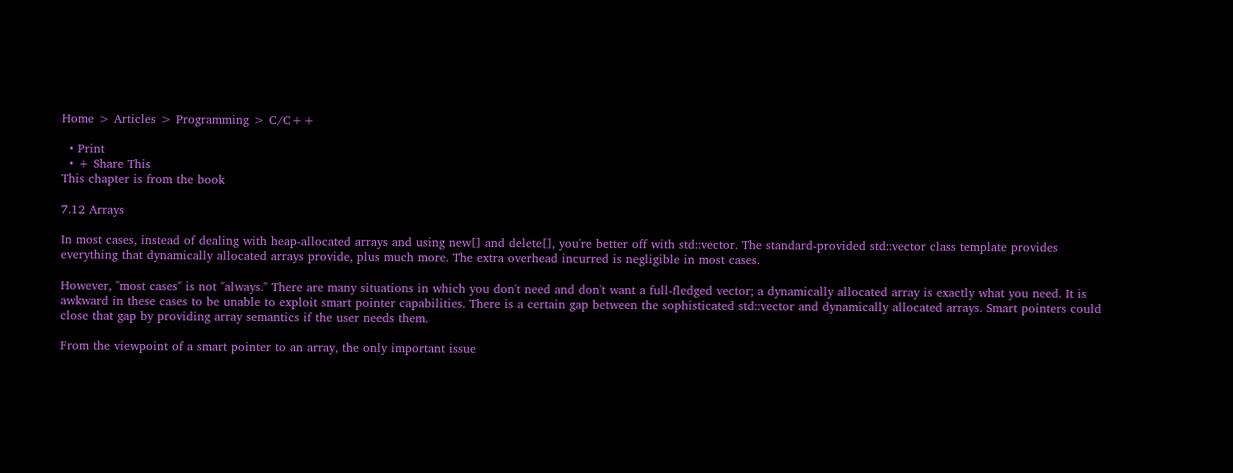Home > Articles > Programming > C/C++

  • Print
  • + Share This
This chapter is from the book

7.12 Arrays

In most cases, instead of dealing with heap-allocated arrays and using new[] and delete[], you're better off with std::vector. The standard-provided std::vector class template provides everything that dynamically allocated arrays provide, plus much more. The extra overhead incurred is negligible in most cases.

However, "most cases" is not "always." There are many situations in which you don't need and don't want a full-fledged vector; a dynamically allocated array is exactly what you need. It is awkward in these cases to be unable to exploit smart pointer capabilities. There is a certain gap between the sophisticated std::vector and dynamically allocated arrays. Smart pointers could close that gap by providing array semantics if the user needs them.

From the viewpoint of a smart pointer to an array, the only important issue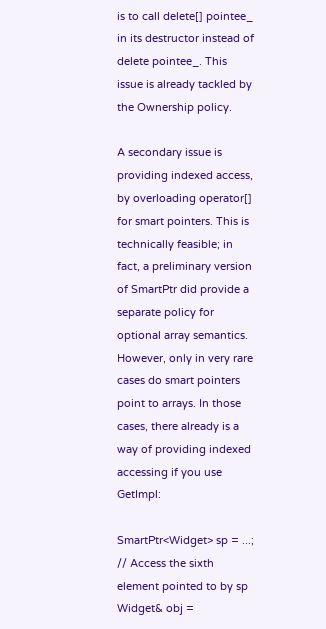is to call delete[] pointee_ in its destructor instead of delete pointee_. This issue is already tackled by the Ownership policy.

A secondary issue is providing indexed access, by overloading operator[] for smart pointers. This is technically feasible; in fact, a preliminary version of SmartPtr did provide a separate policy for optional array semantics. However, only in very rare cases do smart pointers point to arrays. In those cases, there already is a way of providing indexed accessing if you use GetImpl:

SmartPtr<Widget> sp = ...;
// Access the sixth element pointed to by sp
Widget& obj =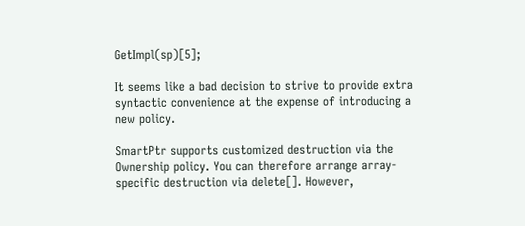GetImpl(sp)[5];

It seems like a bad decision to strive to provide extra syntactic convenience at the expense of introducing a new policy.

SmartPtr supports customized destruction via the Ownership policy. You can therefore arrange array-specific destruction via delete[]. However,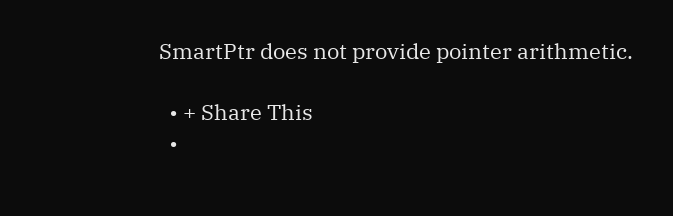SmartPtr does not provide pointer arithmetic.

  • + Share This
  •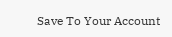Save To Your Account